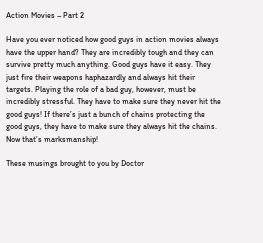Action Movies – Part 2

Have you ever noticed how good guys in action movies always have the upper hand? They are incredibly tough and they can survive pretty much anything. Good guys have it easy. They just fire their weapons haphazardly and always hit their targets. Playing the role of a bad guy, however, must be incredibly stressful. They have to make sure they never hit the good guys! If there’s just a bunch of chains protecting the good guys, they have to make sure they always hit the chains. Now that’s marksmanship!

These musings brought to you by Doctor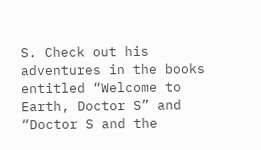S. Check out his adventures in the books entitled “Welcome to Earth, Doctor S” and “Doctor S and the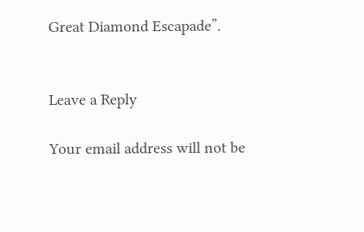Great Diamond Escapade”.


Leave a Reply

Your email address will not be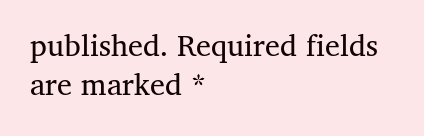published. Required fields are marked *